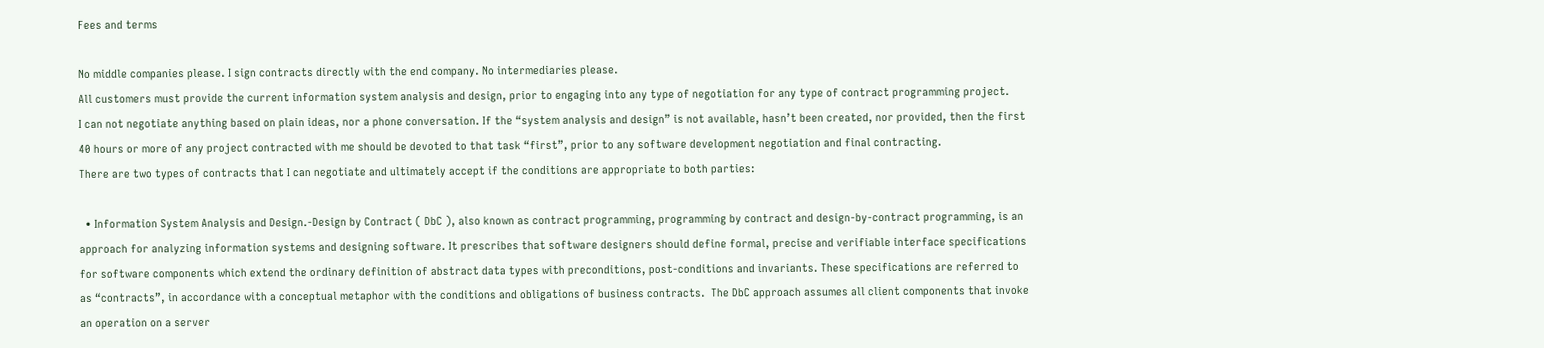Fees and terms

No middle companies please. I sign contracts directly with the end company. No intermediaries please.
All customers must provide the current information system analysis and design, prior to engaging into any type of negotiation for any type of contract programming project.
I can not negotiate anything based on plain ideas, nor a phone conversation. If the “system analysis and design” is not available, hasn’t been created, nor provided, then the first 40 hours or more of any project contracted with me should be devoted to that task “first”, prior to any software development negotiation and final contracting.
There are two types of contracts that I can negotiate and ultimately accept if the conditions are appropriate to both parties:

  • Information System Analysis and Design.-Design by Contract ( DbC ), also known as contract programming, programming by contract and design-by-contract programming, is an approach for analyzing information systems and designing software. It prescribes that software designers should define formal, precise and verifiable interface specifications for software components which extend the ordinary definition of abstract data types with preconditions, post-conditions and invariants. These specifications are referred to as “contracts”, in accordance with a conceptual metaphor with the conditions and obligations of business contracts.  The DbC approach assumes all client components that invoke an operation on a server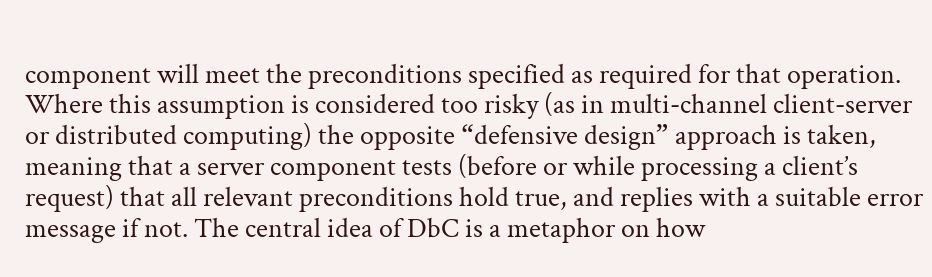component will meet the preconditions specified as required for that operation. Where this assumption is considered too risky (as in multi-channel client-server or distributed computing) the opposite “defensive design” approach is taken, meaning that a server component tests (before or while processing a client’s request) that all relevant preconditions hold true, and replies with a suitable error message if not. The central idea of DbC is a metaphor on how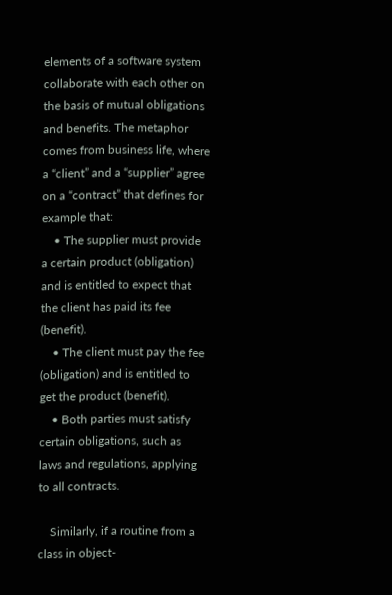elements of a software system collaborate with each other on the basis of mutual obligations and benefits. The metaphor comes from business life, where a “client” and a “supplier” agree on a “contract” that defines for example that:
    • The supplier must provide a certain product (obligation) and is entitled to expect that the client has paid its fee (benefit).
    • The client must pay the fee (obligation) and is entitled to get the product (benefit).
    • Both parties must satisfy certain obligations, such as laws and regulations, applying to all contracts.

    Similarly, if a routine from a class in object-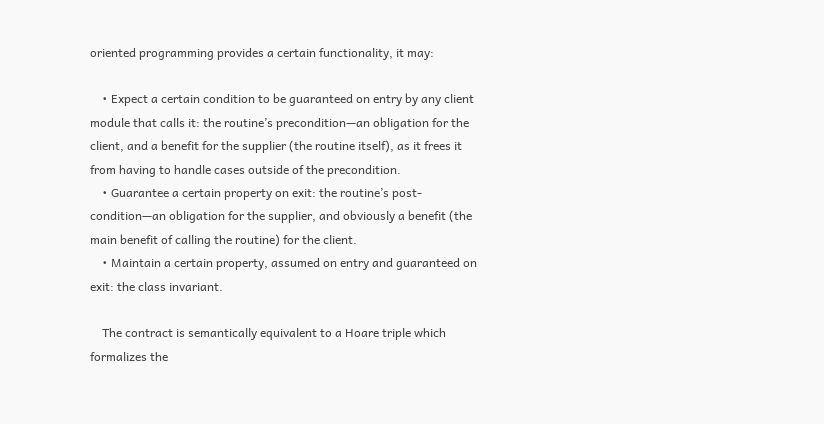oriented programming provides a certain functionality, it may:

    • Expect a certain condition to be guaranteed on entry by any client module that calls it: the routine’s precondition—an obligation for the client, and a benefit for the supplier (the routine itself), as it frees it from having to handle cases outside of the precondition.
    • Guarantee a certain property on exit: the routine’s post-condition—an obligation for the supplier, and obviously a benefit (the main benefit of calling the routine) for the client.
    • Maintain a certain property, assumed on entry and guaranteed on exit: the class invariant.

    The contract is semantically equivalent to a Hoare triple which formalizes the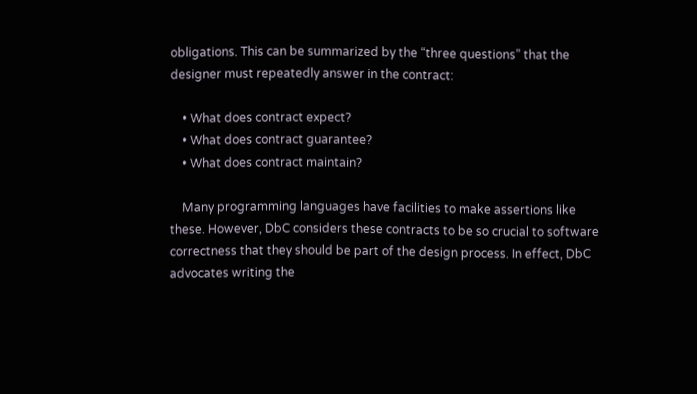obligations. This can be summarized by the “three questions” that the designer must repeatedly answer in the contract:

    • What does contract expect?
    • What does contract guarantee?
    • What does contract maintain?

    Many programming languages have facilities to make assertions like these. However, DbC considers these contracts to be so crucial to software correctness that they should be part of the design process. In effect, DbC advocates writing the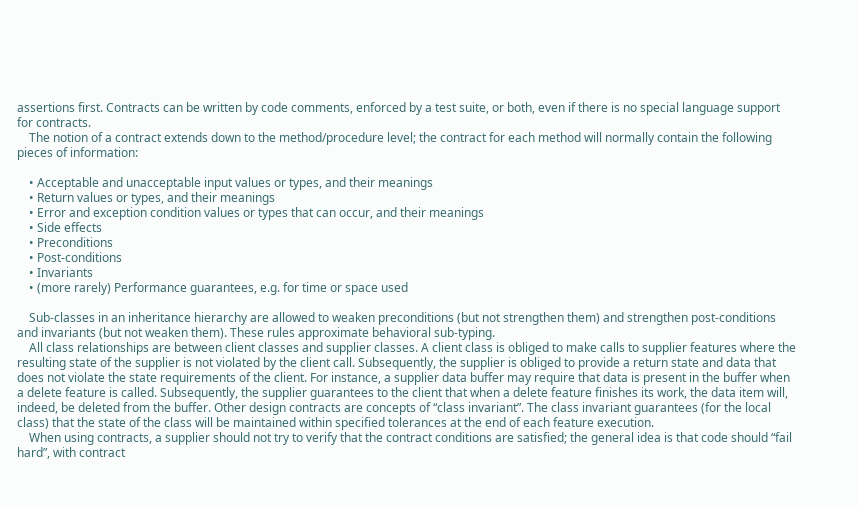assertions first. Contracts can be written by code comments, enforced by a test suite, or both, even if there is no special language support for contracts.
    The notion of a contract extends down to the method/procedure level; the contract for each method will normally contain the following pieces of information:

    • Acceptable and unacceptable input values or types, and their meanings
    • Return values or types, and their meanings
    • Error and exception condition values or types that can occur, and their meanings
    • Side effects
    • Preconditions
    • Post-conditions
    • Invariants
    • (more rarely) Performance guarantees, e.g. for time or space used

    Sub-classes in an inheritance hierarchy are allowed to weaken preconditions (but not strengthen them) and strengthen post-conditions and invariants (but not weaken them). These rules approximate behavioral sub-typing.
    All class relationships are between client classes and supplier classes. A client class is obliged to make calls to supplier features where the resulting state of the supplier is not violated by the client call. Subsequently, the supplier is obliged to provide a return state and data that does not violate the state requirements of the client. For instance, a supplier data buffer may require that data is present in the buffer when a delete feature is called. Subsequently, the supplier guarantees to the client that when a delete feature finishes its work, the data item will, indeed, be deleted from the buffer. Other design contracts are concepts of “class invariant”. The class invariant guarantees (for the local class) that the state of the class will be maintained within specified tolerances at the end of each feature execution.
    When using contracts, a supplier should not try to verify that the contract conditions are satisfied; the general idea is that code should “fail hard”, with contract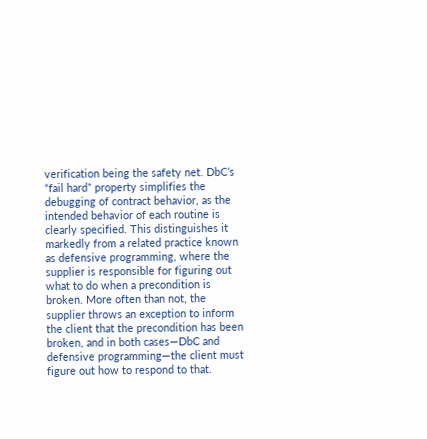verification being the safety net. DbC’s “fail hard” property simplifies the debugging of contract behavior, as the intended behavior of each routine is clearly specified. This distinguishes it markedly from a related practice known as defensive programming, where the supplier is responsible for figuring out what to do when a precondition is broken. More often than not, the supplier throws an exception to inform the client that the precondition has been broken, and in both cases—DbC and defensive programming—the client must figure out how to respond to that.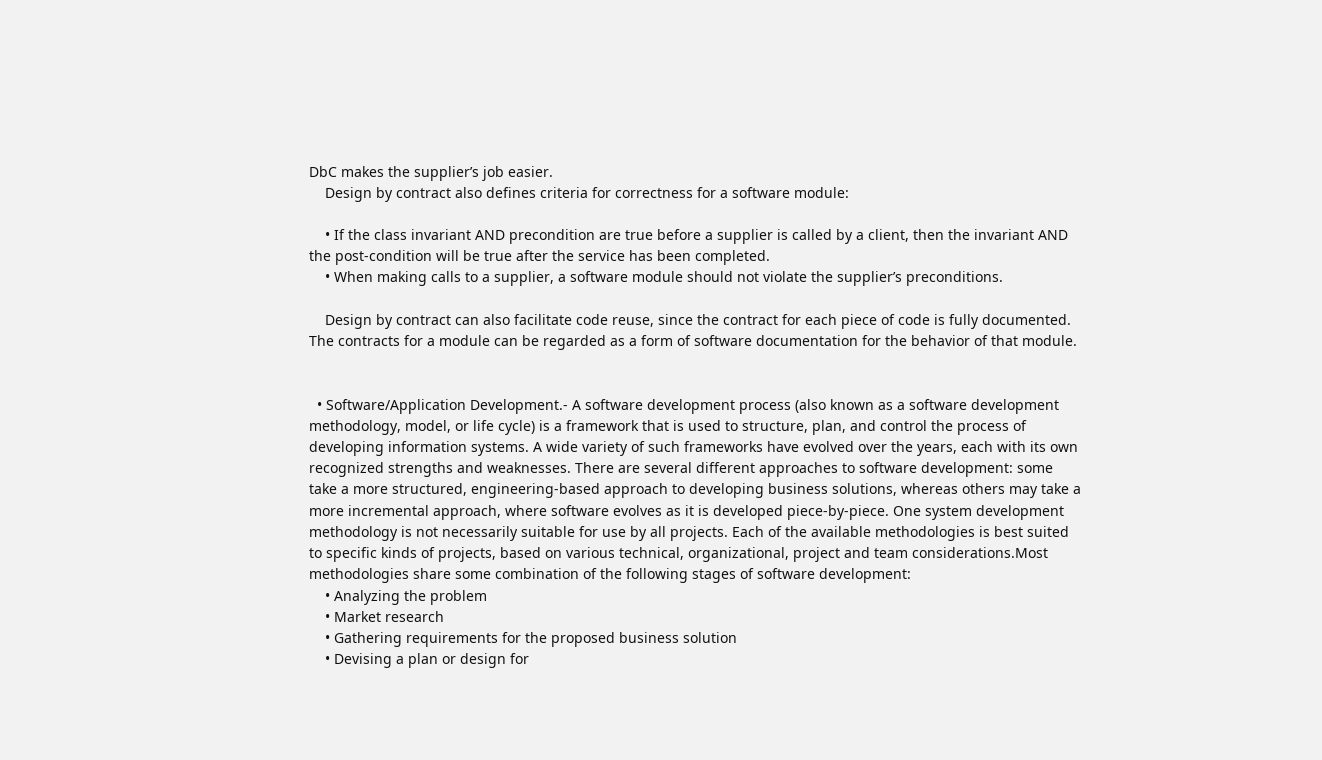DbC makes the supplier’s job easier.
    Design by contract also defines criteria for correctness for a software module:

    • If the class invariant AND precondition are true before a supplier is called by a client, then the invariant AND the post-condition will be true after the service has been completed.
    • When making calls to a supplier, a software module should not violate the supplier’s preconditions.

    Design by contract can also facilitate code reuse, since the contract for each piece of code is fully documented. The contracts for a module can be regarded as a form of software documentation for the behavior of that module.


  • Software/Application Development.- A software development process (also known as a software development methodology, model, or life cycle) is a framework that is used to structure, plan, and control the process of developing information systems. A wide variety of such frameworks have evolved over the years, each with its own recognized strengths and weaknesses. There are several different approaches to software development: some take a more structured, engineering-based approach to developing business solutions, whereas others may take a more incremental approach, where software evolves as it is developed piece-by-piece. One system development methodology is not necessarily suitable for use by all projects. Each of the available methodologies is best suited to specific kinds of projects, based on various technical, organizational, project and team considerations.Most methodologies share some combination of the following stages of software development:
    • Analyzing the problem
    • Market research
    • Gathering requirements for the proposed business solution
    • Devising a plan or design for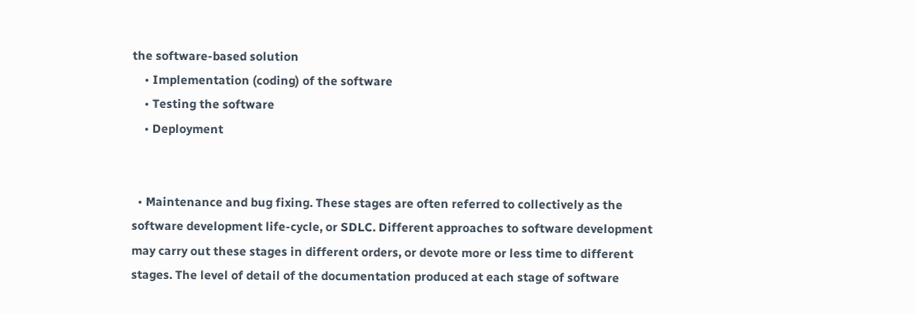the software-based solution
    • Implementation (coding) of the software
    • Testing the software
    • Deployment


  • Maintenance and bug fixing. These stages are often referred to collectively as the software development life-cycle, or SDLC. Different approaches to software development may carry out these stages in different orders, or devote more or less time to different stages. The level of detail of the documentation produced at each stage of software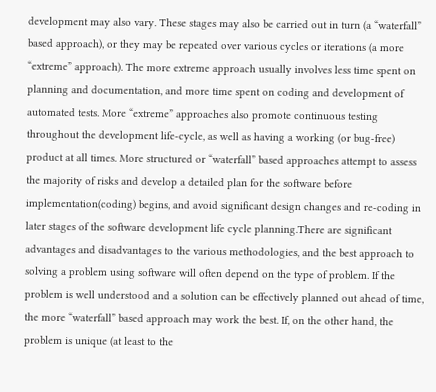development may also vary. These stages may also be carried out in turn (a “waterfall” based approach), or they may be repeated over various cycles or iterations (a more “extreme” approach). The more extreme approach usually involves less time spent on planning and documentation, and more time spent on coding and development of automated tests. More “extreme” approaches also promote continuous testing throughout the development life-cycle, as well as having a working (or bug-free) product at all times. More structured or “waterfall” based approaches attempt to assess the majority of risks and develop a detailed plan for the software before implementation(coding) begins, and avoid significant design changes and re-coding in later stages of the software development life cycle planning.There are significant advantages and disadvantages to the various methodologies, and the best approach to solving a problem using software will often depend on the type of problem. If the problem is well understood and a solution can be effectively planned out ahead of time, the more “waterfall” based approach may work the best. If, on the other hand, the problem is unique (at least to the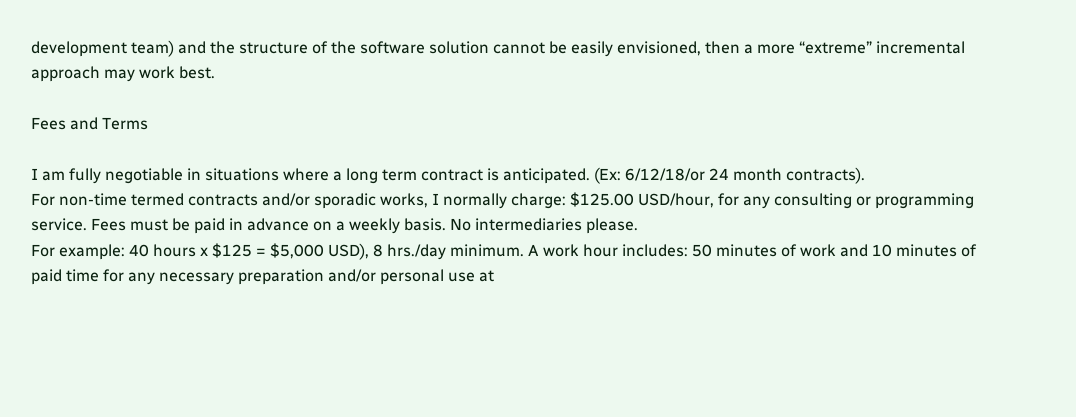development team) and the structure of the software solution cannot be easily envisioned, then a more “extreme” incremental approach may work best.

Fees and Terms

I am fully negotiable in situations where a long term contract is anticipated. (Ex: 6/12/18/or 24 month contracts).
For non-time termed contracts and/or sporadic works, I normally charge: $125.00 USD/hour, for any consulting or programming service. Fees must be paid in advance on a weekly basis. No intermediaries please.
For example: 40 hours x $125 = $5,000 USD), 8 hrs./day minimum. A work hour includes: 50 minutes of work and 10 minutes of paid time for any necessary preparation and/or personal use at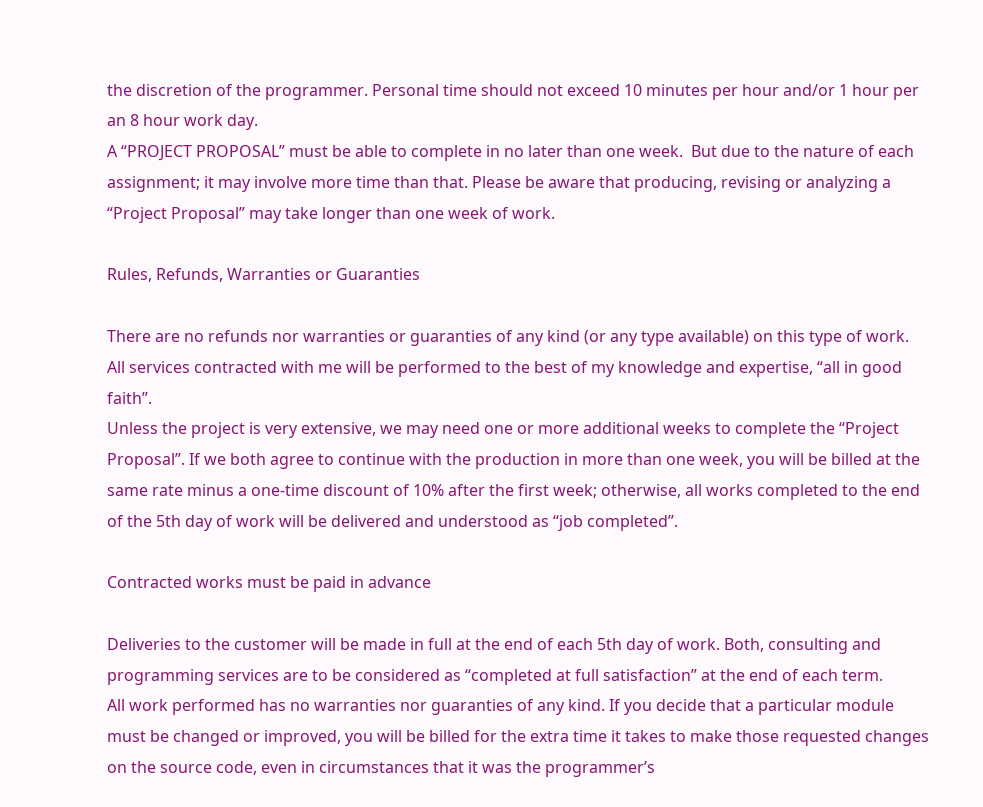the discretion of the programmer. Personal time should not exceed 10 minutes per hour and/or 1 hour per an 8 hour work day.
A “PROJECT PROPOSAL” must be able to complete in no later than one week.  But due to the nature of each assignment; it may involve more time than that. Please be aware that producing, revising or analyzing a “Project Proposal” may take longer than one week of work.

Rules, Refunds, Warranties or Guaranties

There are no refunds nor warranties or guaranties of any kind (or any type available) on this type of work. All services contracted with me will be performed to the best of my knowledge and expertise, “all in good faith”.
Unless the project is very extensive, we may need one or more additional weeks to complete the “Project Proposal”. If we both agree to continue with the production in more than one week, you will be billed at the same rate minus a one-time discount of 10% after the first week; otherwise, all works completed to the end of the 5th day of work will be delivered and understood as “job completed”.

Contracted works must be paid in advance

Deliveries to the customer will be made in full at the end of each 5th day of work. Both, consulting and programming services are to be considered as “completed at full satisfaction” at the end of each term.
All work performed has no warranties nor guaranties of any kind. If you decide that a particular module must be changed or improved, you will be billed for the extra time it takes to make those requested changes on the source code, even in circumstances that it was the programmer’s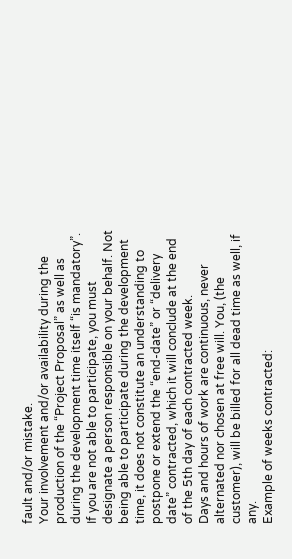fault and/or mistake.
Your involvement and/or availability during the production of the “Project Proposal” as well as during the development time itself “is mandatory”. If you are not able to participate, you must designate a person responsible on your behalf. Not being able to participate during the development time, it does not constitute an understanding to postpone or extend the “end-date” or “delivery date” contracted, which it will conclude at the end of the 5th day of each contracted week.
Days and hours of work are continuous, never alternated nor chosen at free will. You, (the customer), will be billed for all dead time as well, if any.
Example of weeks contracted: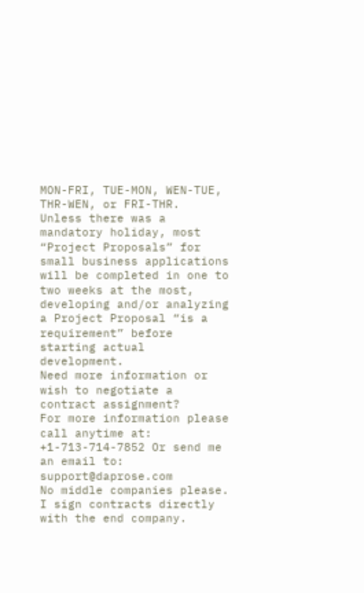MON-FRI, TUE-MON, WEN-TUE, THR-WEN, or FRI-THR.
Unless there was a mandatory holiday, most “Project Proposals” for small business applications will be completed in one to two weeks at the most, developing and/or analyzing a Project Proposal “is a requirement” before starting actual development.
Need more information or wish to negotiate a contract assignment?
For more information please call anytime at: +1-713-714-7852 Or send me an email to: support@daprose.com
No middle companies please. I sign contracts directly with the end company.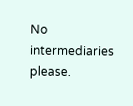No intermediaries please.